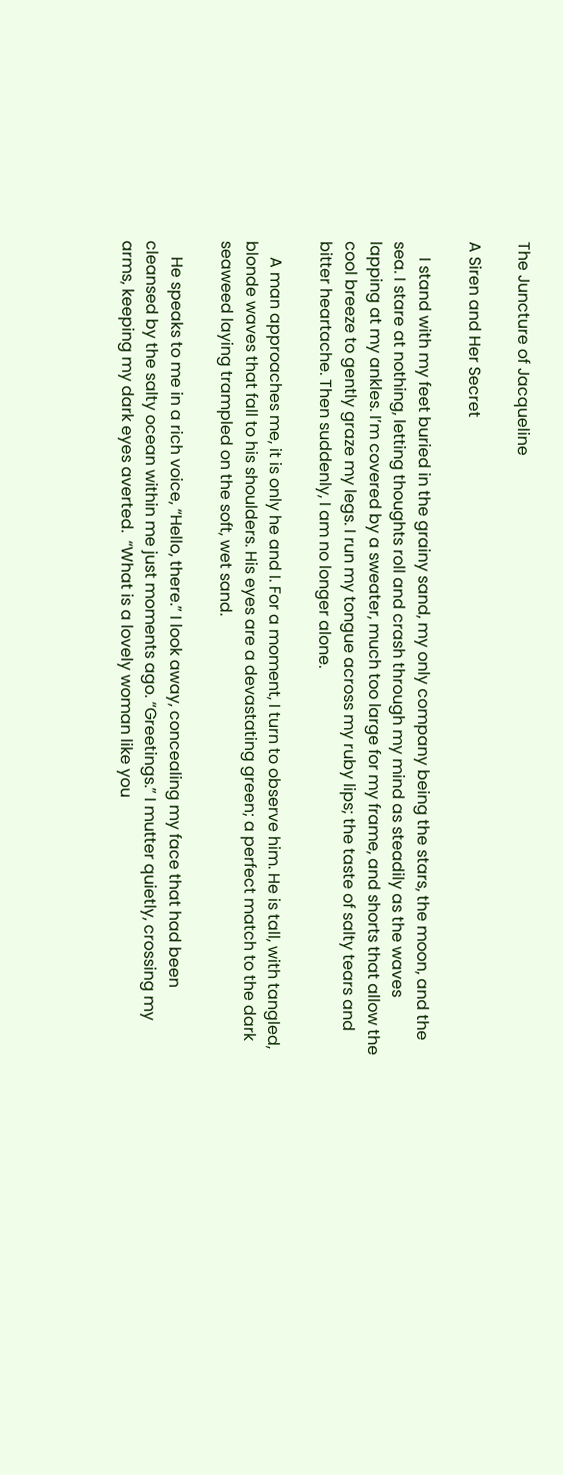The Juncture of Jacqueline

A Siren and Her Secret

    I stand with my feet buried in the grainy sand, my only company being the stars, the moon, and the sea. I stare at nothing, letting thoughts roll and crash through my mind as steadily as the waves lapping at my ankles. I’m covered by a sweater, much too large for my frame, and shorts that allow the cool breeze to gently graze my legs. I run my tongue across my ruby lips; the taste of salty tears and bitter heartache. Then suddenly, I am no longer alone.

    A man approaches me, it is only he and I. For a moment, I turn to observe him. He is tall, with tangled, blonde waves that fall to his shoulders. His eyes are a devastating green; a perfect match to the dark seaweed laying trampled on the soft, wet sand.

    He speaks to me in a rich voice, “Hello, there.” I look away, concealing my face that had been cleansed by the salty ocean within me just moments ago. “Greetings.” I mutter quietly, crossing my arms, keeping my dark eyes averted.  “What is a lovely woman like you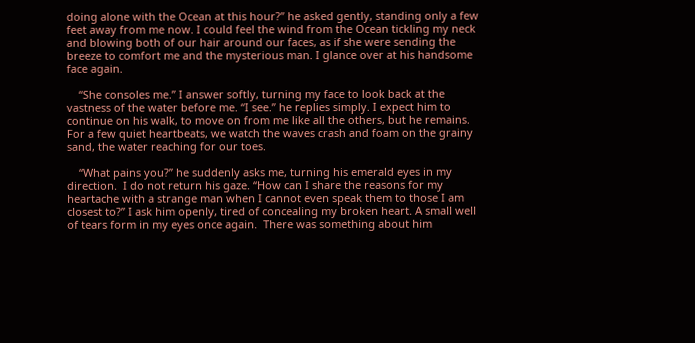doing alone with the Ocean at this hour?” he asked gently, standing only a few feet away from me now. I could feel the wind from the Ocean tickling my neck and blowing both of our hair around our faces, as if she were sending the breeze to comfort me and the mysterious man. I glance over at his handsome face again.

    “She consoles me.” I answer softly, turning my face to look back at the vastness of the water before me. “I see.” he replies simply. I expect him to continue on his walk, to move on from me like all the others, but he remains. For a few quiet heartbeats, we watch the waves crash and foam on the grainy sand, the water reaching for our toes.

    “What pains you?” he suddenly asks me, turning his emerald eyes in my direction.  I do not return his gaze. “How can I share the reasons for my heartache with a strange man when I cannot even speak them to those I am closest to?” I ask him openly, tired of concealing my broken heart. A small well of tears form in my eyes once again.  There was something about him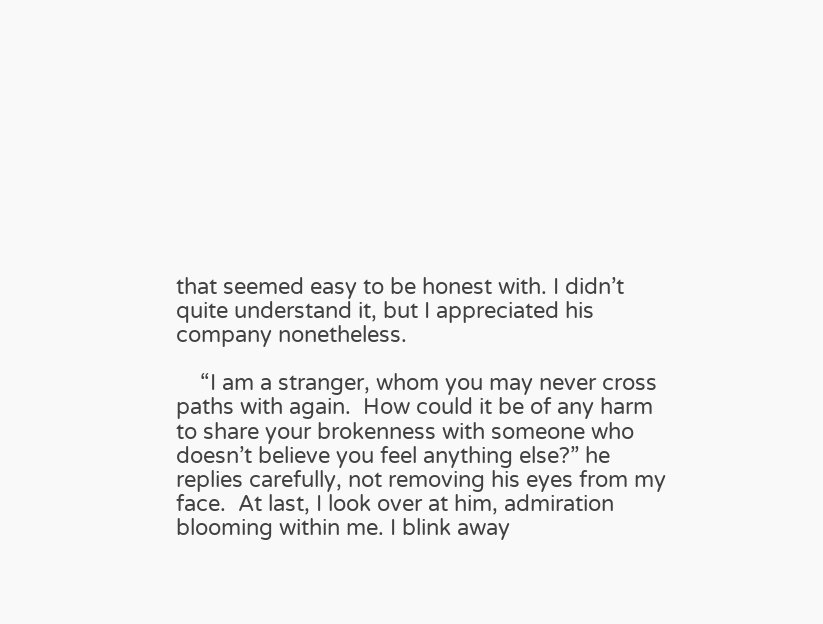that seemed easy to be honest with. I didn’t quite understand it, but I appreciated his company nonetheless.

    “I am a stranger, whom you may never cross paths with again.  How could it be of any harm to share your brokenness with someone who doesn’t believe you feel anything else?” he replies carefully, not removing his eyes from my face.  At last, I look over at him, admiration blooming within me. I blink away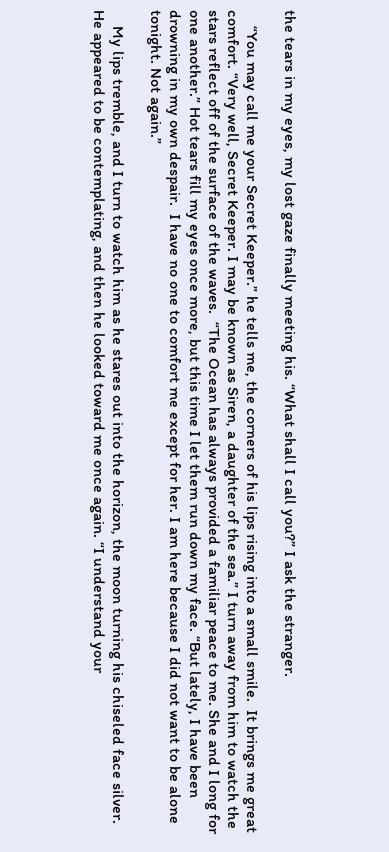the tears in my eyes, my lost gaze finally meeting his. “What shall I call you?” I ask the stranger.

    “You may call me your Secret Keeper.” he tells me, the corners of his lips rising into a small smile.  It brings me great comfort. “Very well, Secret Keeper. I may be known as Siren, a daughter of the sea.” I turn away from him to watch the stars reflect off of the surface of the waves.  “The Ocean has always provided a familiar peace to me. She and I long for one another.” Hot tears fill my eyes once more, but this time I let them run down my face. “But lately, I have been drowning in my own despair.  I have no one to comfort me except for her. I am here because I did not want to be alone tonight. Not again.”

    My lips tremble, and I turn to watch him as he stares out into the horizon, the moon turning his chiseled face silver.  He appeared to be contemplating, and then he looked toward me once again. “I understand your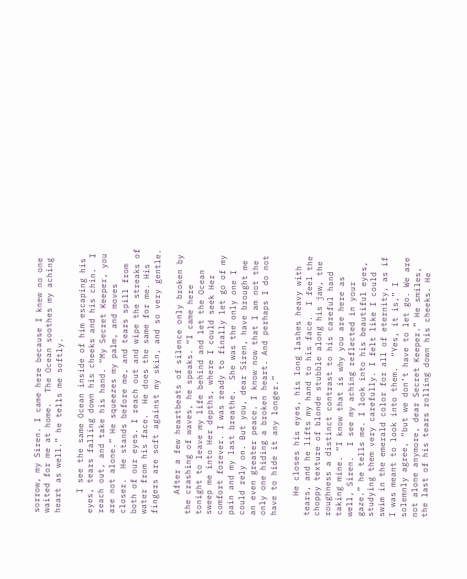sorrow, my Siren. I came here because I knew no one waited for me at home.  The Ocean soothes my aching heart as well.” he tells me softly.

    I see the same Ocean inside of him escaping his eyes, tears falling down his cheeks and his chin.  I reach out, and take his hand. “My Secret Keeper, you are not alone.” He squeezes my palm, and moves closer.  He stands before me, and tears spill from both of our eyes. I reach out and wipe the streaks of water from his face.  He does the same for me. His fingers are soft against my skin, and so very gentle.

    After a few heartbeats of silence only broken by the crashing of waves, he speaks. “I came here tonight to leave my life behind and let the Ocean sweep me into Her depths, where I could seek Her comfort forever. I was ready to finally let go of my pain and my last breathe.  She was the only one I could rely on. But you, dear Siren, have brought me an even greater peace. I know now that I am not the only one hiding a broken heart. And perhaps I do not have to hide it any longer.”

    He closes his eyes, his long lashes heavy with tears, and he lifts my hand to his face.  I feel the choppy texture of blonde stubble along his jaw, the roughness a distinct contrast to his careful hand taking mine. “I know that is why you are here as well, Siren.  I see my aching reflected in your gaze.” he tells me. I look into his beautiful eyes, studying them very carefully. I felt like I could swim in the emerald color for all of eternity, as if I was meant to look into them.  “Yes, it is,” I solemnly agree, “but we don’t have to let go. We are not alone anymore, dear Secret Keeper.” He smiles, the last of his tears rolling down his cheeks. He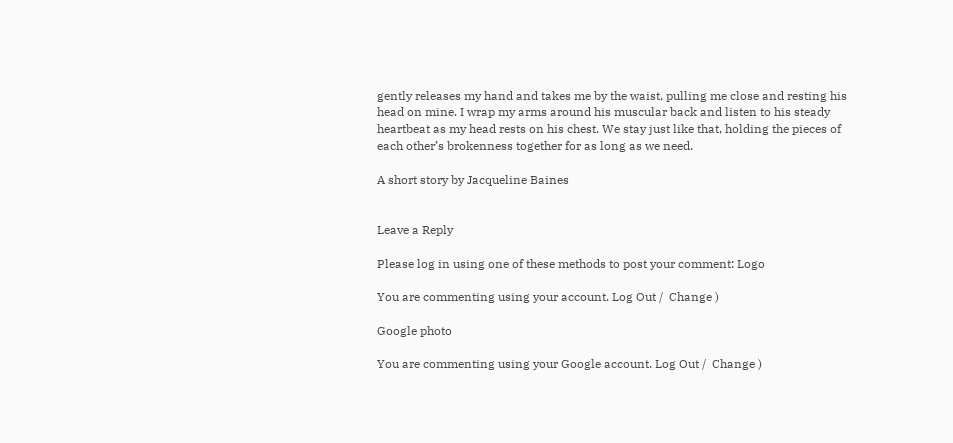gently releases my hand and takes me by the waist, pulling me close and resting his head on mine. I wrap my arms around his muscular back and listen to his steady heartbeat as my head rests on his chest. We stay just like that, holding the pieces of each other’s brokenness together for as long as we need.

A short story by Jacqueline Baines


Leave a Reply

Please log in using one of these methods to post your comment: Logo

You are commenting using your account. Log Out /  Change )

Google photo

You are commenting using your Google account. Log Out /  Change )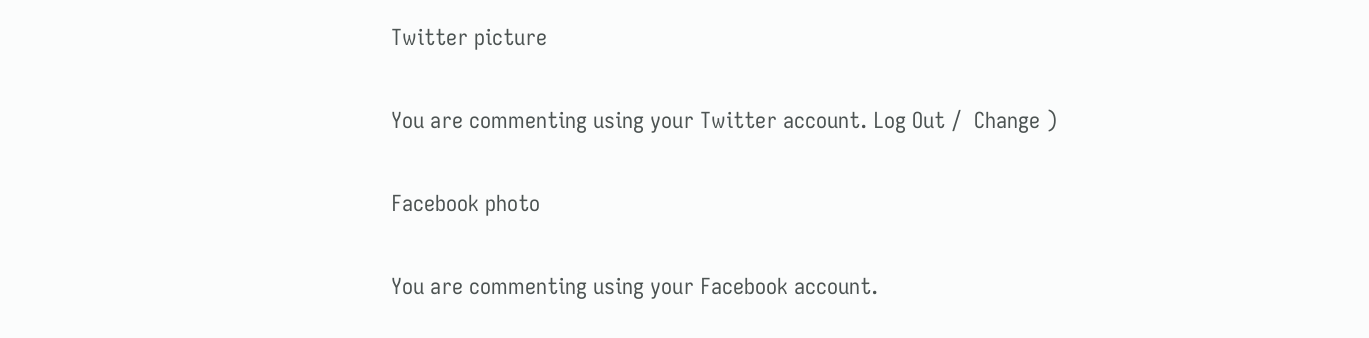Twitter picture

You are commenting using your Twitter account. Log Out /  Change )

Facebook photo

You are commenting using your Facebook account.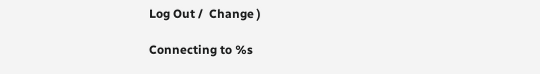Log Out /  Change )

Connecting to %s